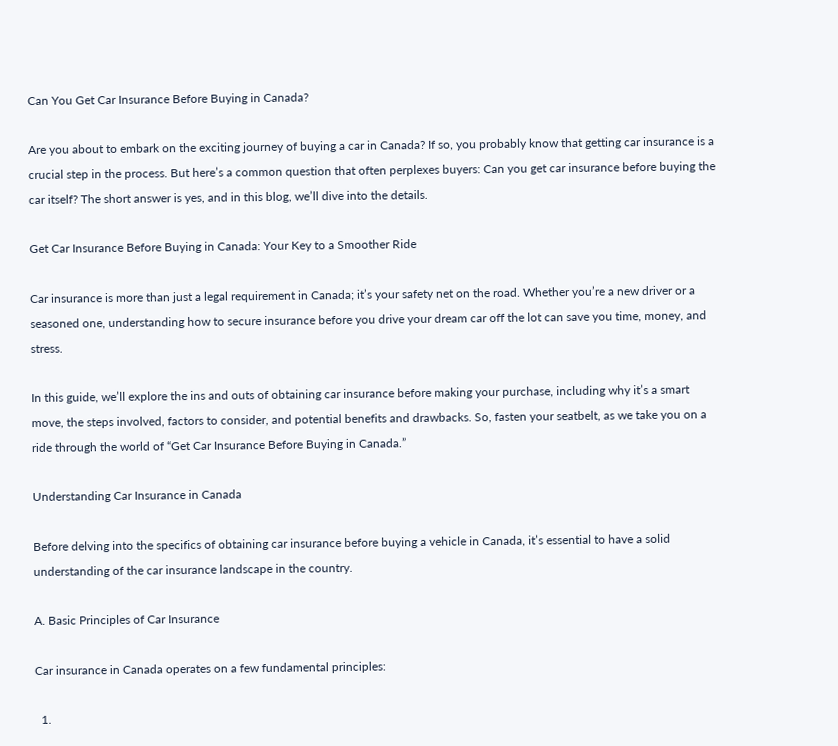Can You Get Car Insurance Before Buying in Canada?

Are you about to embark on the exciting journey of buying a car in Canada? If so, you probably know that getting car insurance is a crucial step in the process. But here’s a common question that often perplexes buyers: Can you get car insurance before buying the car itself? The short answer is yes, and in this blog, we’ll dive into the details.

Get Car Insurance Before Buying in Canada: Your Key to a Smoother Ride

Car insurance is more than just a legal requirement in Canada; it’s your safety net on the road. Whether you’re a new driver or a seasoned one, understanding how to secure insurance before you drive your dream car off the lot can save you time, money, and stress.

In this guide, we’ll explore the ins and outs of obtaining car insurance before making your purchase, including why it’s a smart move, the steps involved, factors to consider, and potential benefits and drawbacks. So, fasten your seatbelt, as we take you on a ride through the world of “Get Car Insurance Before Buying in Canada.”

Understanding Car Insurance in Canada

Before delving into the specifics of obtaining car insurance before buying a vehicle in Canada, it’s essential to have a solid understanding of the car insurance landscape in the country.

A. Basic Principles of Car Insurance

Car insurance in Canada operates on a few fundamental principles:

  1.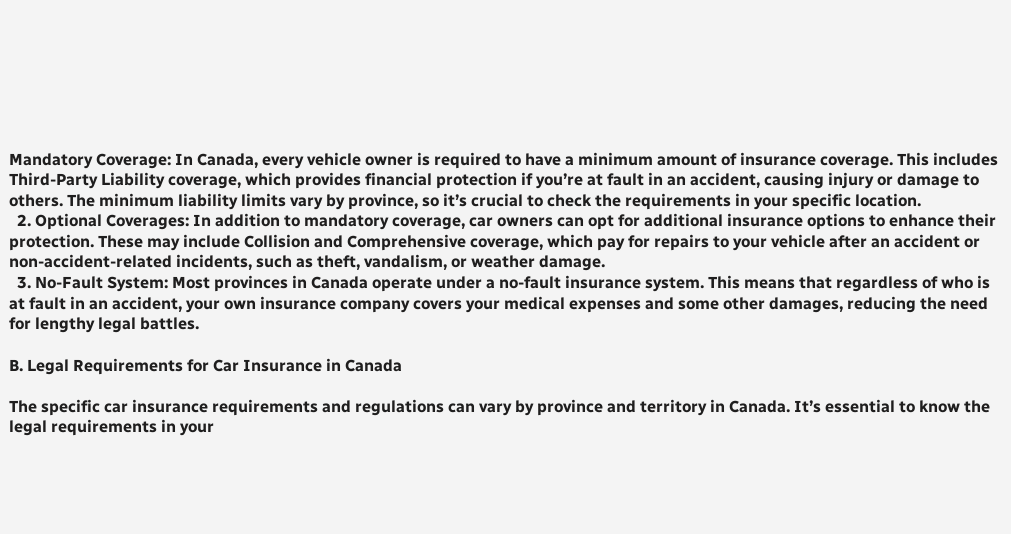Mandatory Coverage: In Canada, every vehicle owner is required to have a minimum amount of insurance coverage. This includes Third-Party Liability coverage, which provides financial protection if you’re at fault in an accident, causing injury or damage to others. The minimum liability limits vary by province, so it’s crucial to check the requirements in your specific location.
  2. Optional Coverages: In addition to mandatory coverage, car owners can opt for additional insurance options to enhance their protection. These may include Collision and Comprehensive coverage, which pay for repairs to your vehicle after an accident or non-accident-related incidents, such as theft, vandalism, or weather damage.
  3. No-Fault System: Most provinces in Canada operate under a no-fault insurance system. This means that regardless of who is at fault in an accident, your own insurance company covers your medical expenses and some other damages, reducing the need for lengthy legal battles.

B. Legal Requirements for Car Insurance in Canada

The specific car insurance requirements and regulations can vary by province and territory in Canada. It’s essential to know the legal requirements in your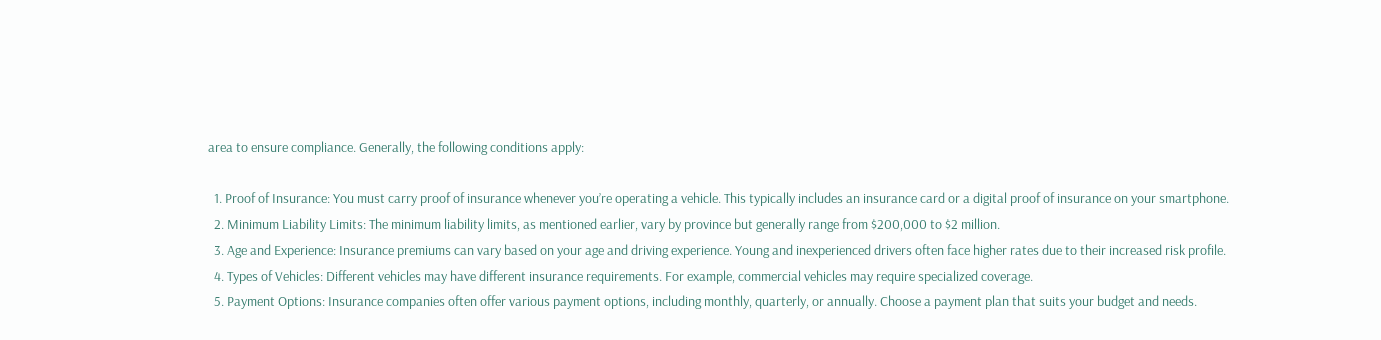area to ensure compliance. Generally, the following conditions apply:

  1. Proof of Insurance: You must carry proof of insurance whenever you’re operating a vehicle. This typically includes an insurance card or a digital proof of insurance on your smartphone.
  2. Minimum Liability Limits: The minimum liability limits, as mentioned earlier, vary by province but generally range from $200,000 to $2 million.
  3. Age and Experience: Insurance premiums can vary based on your age and driving experience. Young and inexperienced drivers often face higher rates due to their increased risk profile.
  4. Types of Vehicles: Different vehicles may have different insurance requirements. For example, commercial vehicles may require specialized coverage.
  5. Payment Options: Insurance companies often offer various payment options, including monthly, quarterly, or annually. Choose a payment plan that suits your budget and needs.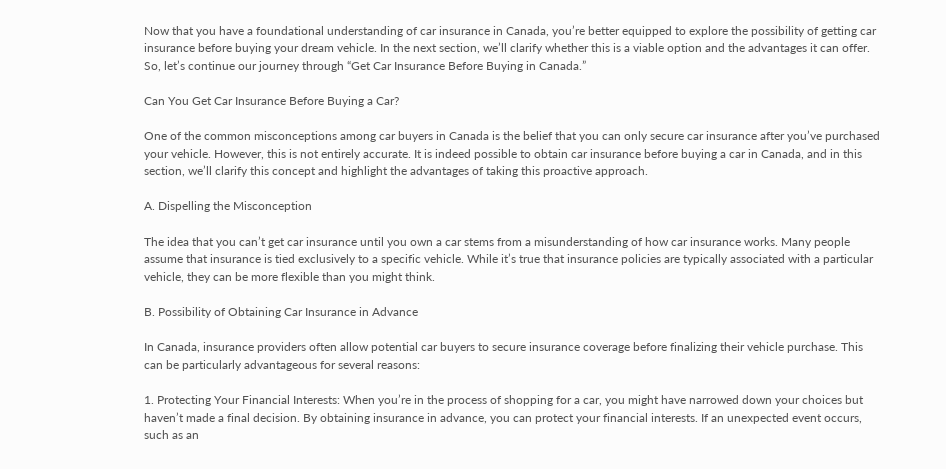Now that you have a foundational understanding of car insurance in Canada, you’re better equipped to explore the possibility of getting car insurance before buying your dream vehicle. In the next section, we’ll clarify whether this is a viable option and the advantages it can offer. So, let’s continue our journey through “Get Car Insurance Before Buying in Canada.”

Can You Get Car Insurance Before Buying a Car?

One of the common misconceptions among car buyers in Canada is the belief that you can only secure car insurance after you’ve purchased your vehicle. However, this is not entirely accurate. It is indeed possible to obtain car insurance before buying a car in Canada, and in this section, we’ll clarify this concept and highlight the advantages of taking this proactive approach.

A. Dispelling the Misconception

The idea that you can’t get car insurance until you own a car stems from a misunderstanding of how car insurance works. Many people assume that insurance is tied exclusively to a specific vehicle. While it’s true that insurance policies are typically associated with a particular vehicle, they can be more flexible than you might think.

B. Possibility of Obtaining Car Insurance in Advance

In Canada, insurance providers often allow potential car buyers to secure insurance coverage before finalizing their vehicle purchase. This can be particularly advantageous for several reasons:

1. Protecting Your Financial Interests: When you’re in the process of shopping for a car, you might have narrowed down your choices but haven’t made a final decision. By obtaining insurance in advance, you can protect your financial interests. If an unexpected event occurs, such as an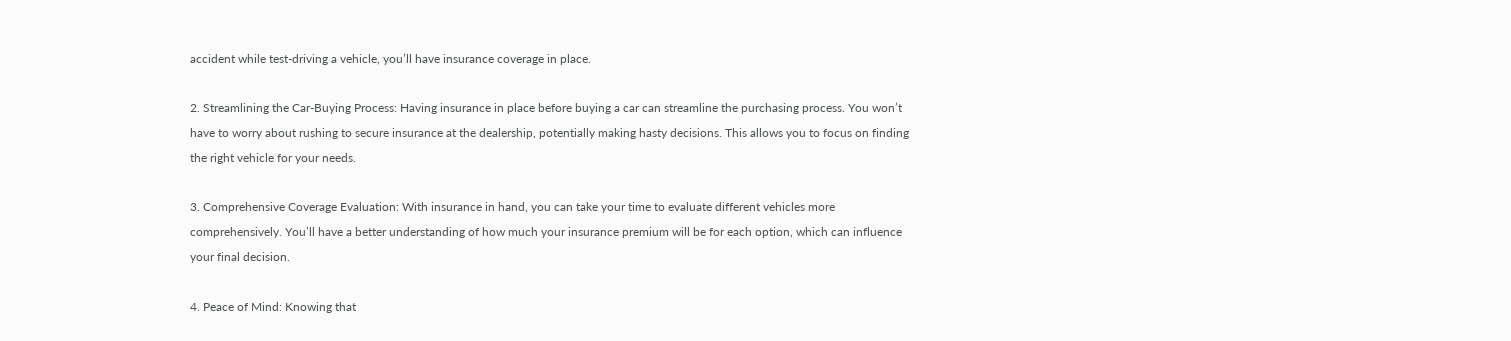accident while test-driving a vehicle, you’ll have insurance coverage in place.

2. Streamlining the Car-Buying Process: Having insurance in place before buying a car can streamline the purchasing process. You won’t have to worry about rushing to secure insurance at the dealership, potentially making hasty decisions. This allows you to focus on finding the right vehicle for your needs.

3. Comprehensive Coverage Evaluation: With insurance in hand, you can take your time to evaluate different vehicles more comprehensively. You’ll have a better understanding of how much your insurance premium will be for each option, which can influence your final decision.

4. Peace of Mind: Knowing that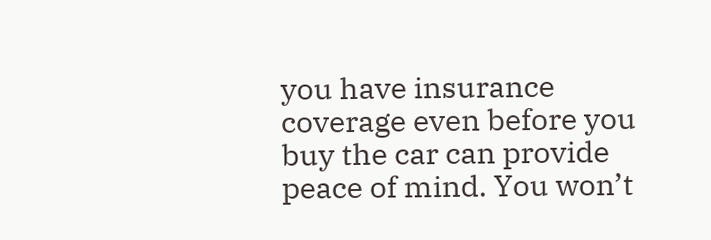you have insurance coverage even before you buy the car can provide peace of mind. You won’t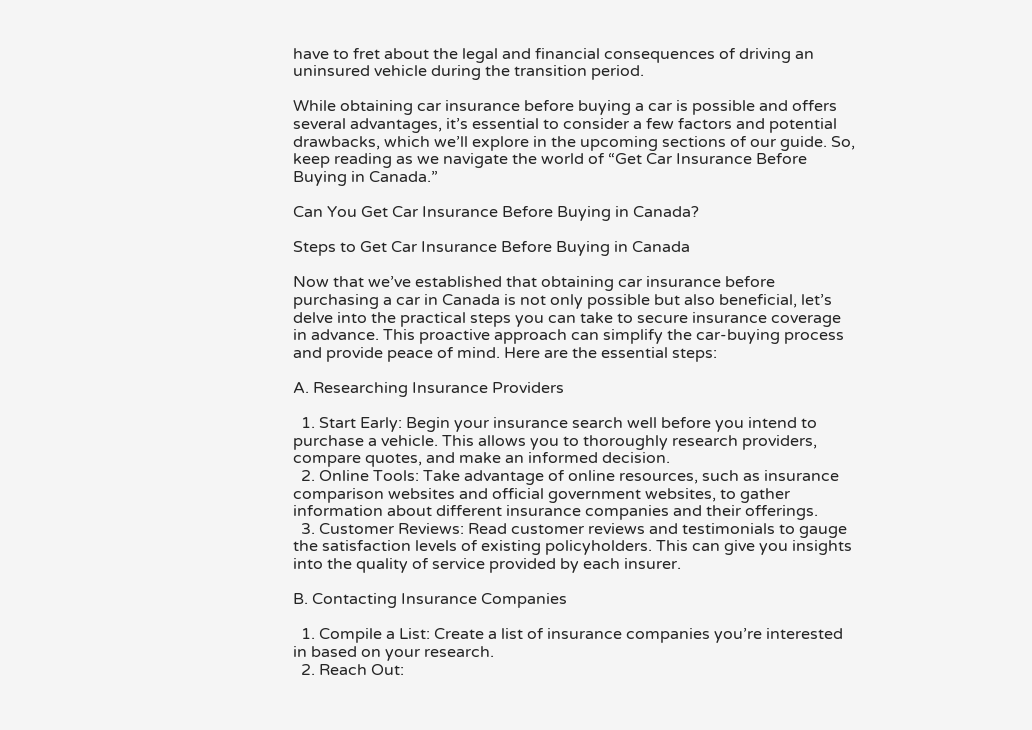have to fret about the legal and financial consequences of driving an uninsured vehicle during the transition period.

While obtaining car insurance before buying a car is possible and offers several advantages, it’s essential to consider a few factors and potential drawbacks, which we’ll explore in the upcoming sections of our guide. So, keep reading as we navigate the world of “Get Car Insurance Before Buying in Canada.”

Can You Get Car Insurance Before Buying in Canada?

Steps to Get Car Insurance Before Buying in Canada

Now that we’ve established that obtaining car insurance before purchasing a car in Canada is not only possible but also beneficial, let’s delve into the practical steps you can take to secure insurance coverage in advance. This proactive approach can simplify the car-buying process and provide peace of mind. Here are the essential steps:

A. Researching Insurance Providers

  1. Start Early: Begin your insurance search well before you intend to purchase a vehicle. This allows you to thoroughly research providers, compare quotes, and make an informed decision.
  2. Online Tools: Take advantage of online resources, such as insurance comparison websites and official government websites, to gather information about different insurance companies and their offerings.
  3. Customer Reviews: Read customer reviews and testimonials to gauge the satisfaction levels of existing policyholders. This can give you insights into the quality of service provided by each insurer.

B. Contacting Insurance Companies

  1. Compile a List: Create a list of insurance companies you’re interested in based on your research.
  2. Reach Out: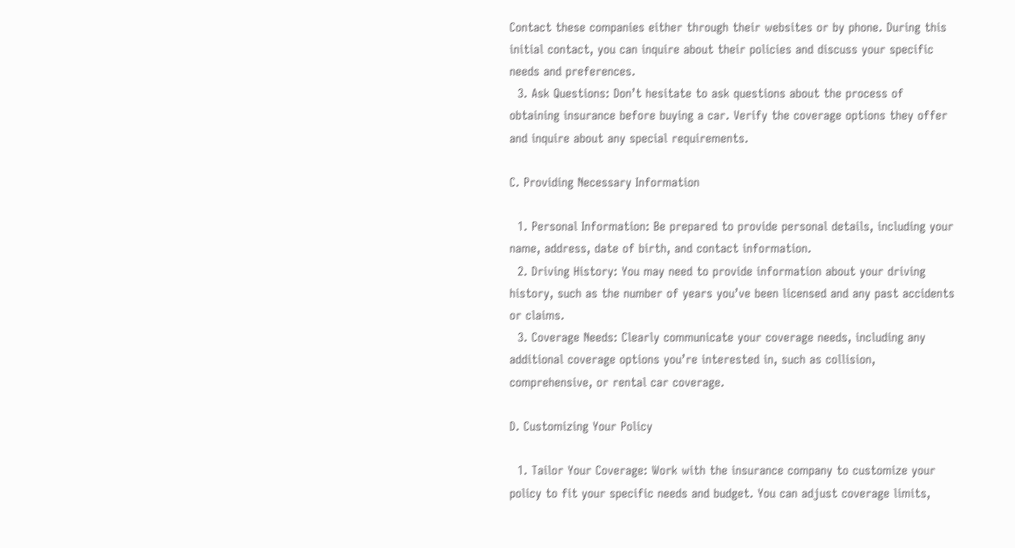Contact these companies either through their websites or by phone. During this initial contact, you can inquire about their policies and discuss your specific needs and preferences.
  3. Ask Questions: Don’t hesitate to ask questions about the process of obtaining insurance before buying a car. Verify the coverage options they offer and inquire about any special requirements.

C. Providing Necessary Information

  1. Personal Information: Be prepared to provide personal details, including your name, address, date of birth, and contact information.
  2. Driving History: You may need to provide information about your driving history, such as the number of years you’ve been licensed and any past accidents or claims.
  3. Coverage Needs: Clearly communicate your coverage needs, including any additional coverage options you’re interested in, such as collision, comprehensive, or rental car coverage.

D. Customizing Your Policy

  1. Tailor Your Coverage: Work with the insurance company to customize your policy to fit your specific needs and budget. You can adjust coverage limits,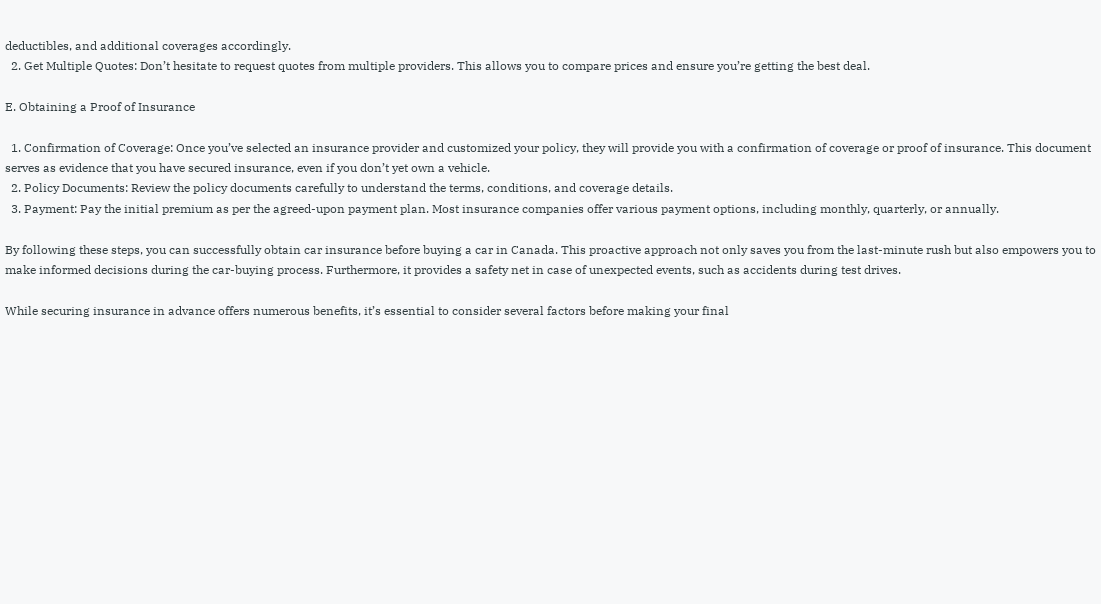deductibles, and additional coverages accordingly.
  2. Get Multiple Quotes: Don’t hesitate to request quotes from multiple providers. This allows you to compare prices and ensure you’re getting the best deal.

E. Obtaining a Proof of Insurance

  1. Confirmation of Coverage: Once you’ve selected an insurance provider and customized your policy, they will provide you with a confirmation of coverage or proof of insurance. This document serves as evidence that you have secured insurance, even if you don’t yet own a vehicle.
  2. Policy Documents: Review the policy documents carefully to understand the terms, conditions, and coverage details.
  3. Payment: Pay the initial premium as per the agreed-upon payment plan. Most insurance companies offer various payment options, including monthly, quarterly, or annually.

By following these steps, you can successfully obtain car insurance before buying a car in Canada. This proactive approach not only saves you from the last-minute rush but also empowers you to make informed decisions during the car-buying process. Furthermore, it provides a safety net in case of unexpected events, such as accidents during test drives.

While securing insurance in advance offers numerous benefits, it’s essential to consider several factors before making your final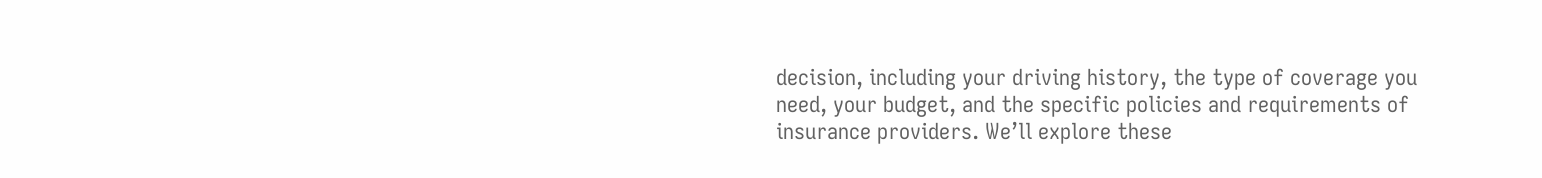decision, including your driving history, the type of coverage you need, your budget, and the specific policies and requirements of insurance providers. We’ll explore these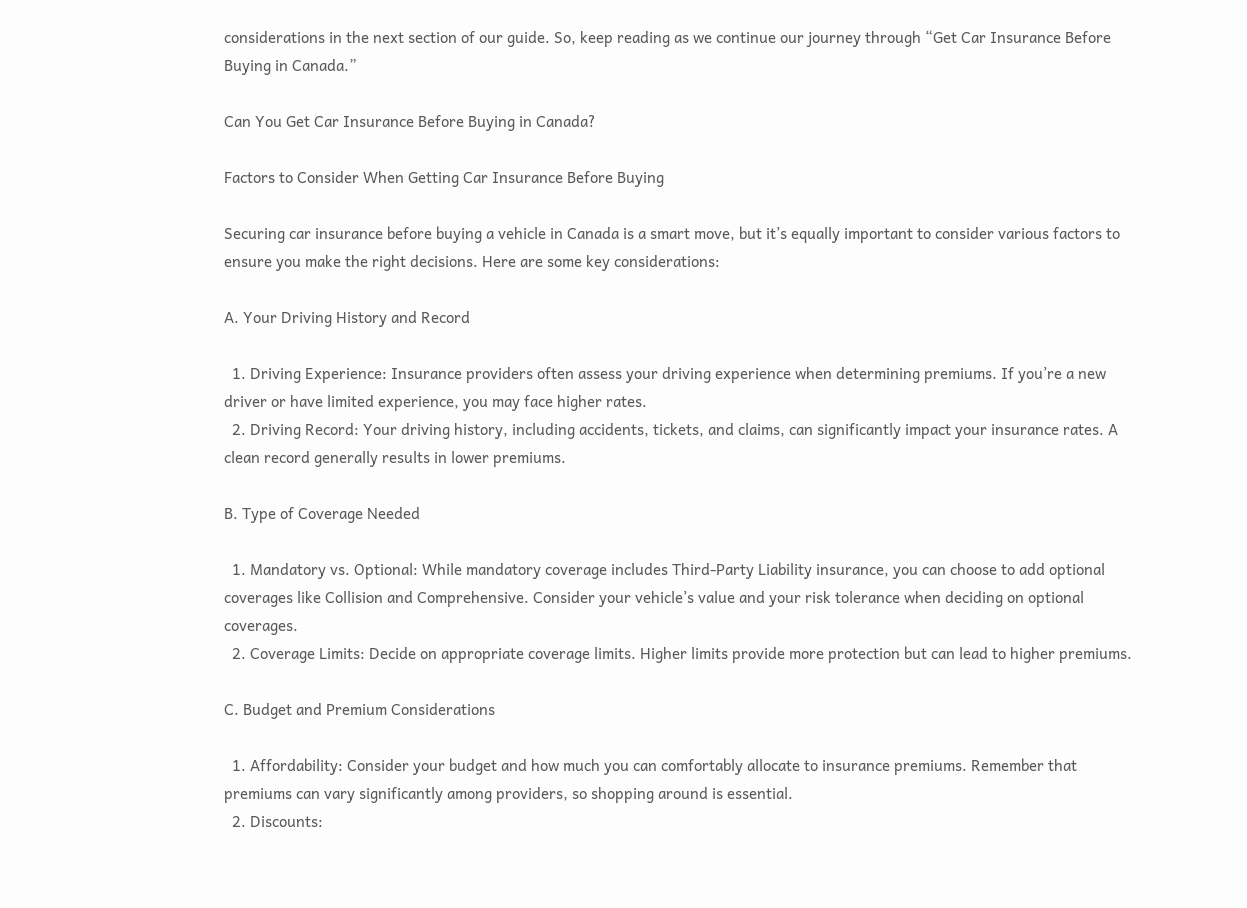considerations in the next section of our guide. So, keep reading as we continue our journey through “Get Car Insurance Before Buying in Canada.”

Can You Get Car Insurance Before Buying in Canada?

Factors to Consider When Getting Car Insurance Before Buying

Securing car insurance before buying a vehicle in Canada is a smart move, but it’s equally important to consider various factors to ensure you make the right decisions. Here are some key considerations:

A. Your Driving History and Record

  1. Driving Experience: Insurance providers often assess your driving experience when determining premiums. If you’re a new driver or have limited experience, you may face higher rates.
  2. Driving Record: Your driving history, including accidents, tickets, and claims, can significantly impact your insurance rates. A clean record generally results in lower premiums.

B. Type of Coverage Needed

  1. Mandatory vs. Optional: While mandatory coverage includes Third-Party Liability insurance, you can choose to add optional coverages like Collision and Comprehensive. Consider your vehicle’s value and your risk tolerance when deciding on optional coverages.
  2. Coverage Limits: Decide on appropriate coverage limits. Higher limits provide more protection but can lead to higher premiums.

C. Budget and Premium Considerations

  1. Affordability: Consider your budget and how much you can comfortably allocate to insurance premiums. Remember that premiums can vary significantly among providers, so shopping around is essential.
  2. Discounts: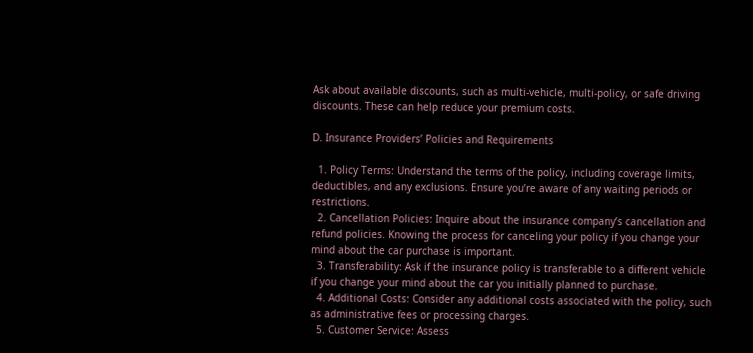Ask about available discounts, such as multi-vehicle, multi-policy, or safe driving discounts. These can help reduce your premium costs.

D. Insurance Providers’ Policies and Requirements

  1. Policy Terms: Understand the terms of the policy, including coverage limits, deductibles, and any exclusions. Ensure you’re aware of any waiting periods or restrictions.
  2. Cancellation Policies: Inquire about the insurance company’s cancellation and refund policies. Knowing the process for canceling your policy if you change your mind about the car purchase is important.
  3. Transferability: Ask if the insurance policy is transferable to a different vehicle if you change your mind about the car you initially planned to purchase.
  4. Additional Costs: Consider any additional costs associated with the policy, such as administrative fees or processing charges.
  5. Customer Service: Assess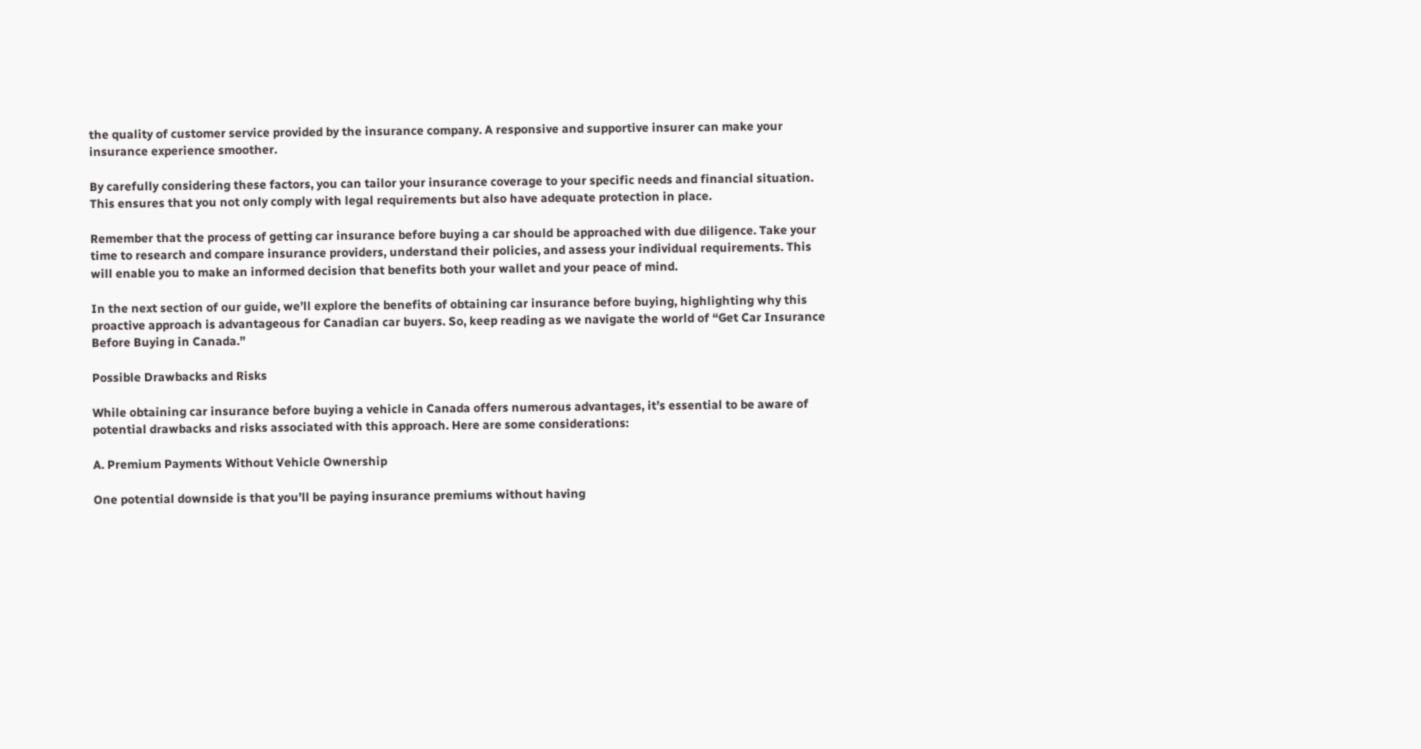the quality of customer service provided by the insurance company. A responsive and supportive insurer can make your insurance experience smoother.

By carefully considering these factors, you can tailor your insurance coverage to your specific needs and financial situation. This ensures that you not only comply with legal requirements but also have adequate protection in place.

Remember that the process of getting car insurance before buying a car should be approached with due diligence. Take your time to research and compare insurance providers, understand their policies, and assess your individual requirements. This will enable you to make an informed decision that benefits both your wallet and your peace of mind.

In the next section of our guide, we’ll explore the benefits of obtaining car insurance before buying, highlighting why this proactive approach is advantageous for Canadian car buyers. So, keep reading as we navigate the world of “Get Car Insurance Before Buying in Canada.”

Possible Drawbacks and Risks

While obtaining car insurance before buying a vehicle in Canada offers numerous advantages, it’s essential to be aware of potential drawbacks and risks associated with this approach. Here are some considerations:

A. Premium Payments Without Vehicle Ownership

One potential downside is that you’ll be paying insurance premiums without having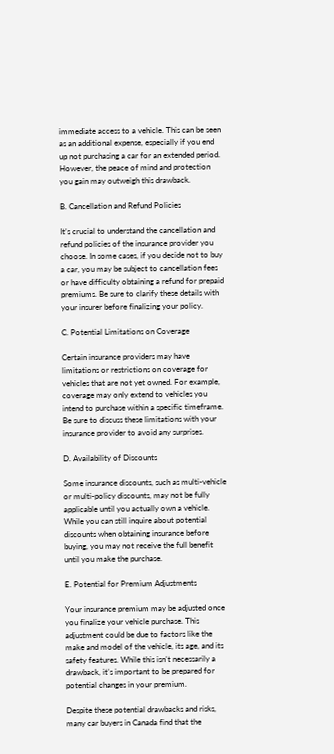immediate access to a vehicle. This can be seen as an additional expense, especially if you end up not purchasing a car for an extended period. However, the peace of mind and protection you gain may outweigh this drawback.

B. Cancellation and Refund Policies

It’s crucial to understand the cancellation and refund policies of the insurance provider you choose. In some cases, if you decide not to buy a car, you may be subject to cancellation fees or have difficulty obtaining a refund for prepaid premiums. Be sure to clarify these details with your insurer before finalizing your policy.

C. Potential Limitations on Coverage

Certain insurance providers may have limitations or restrictions on coverage for vehicles that are not yet owned. For example, coverage may only extend to vehicles you intend to purchase within a specific timeframe. Be sure to discuss these limitations with your insurance provider to avoid any surprises.

D. Availability of Discounts

Some insurance discounts, such as multi-vehicle or multi-policy discounts, may not be fully applicable until you actually own a vehicle. While you can still inquire about potential discounts when obtaining insurance before buying, you may not receive the full benefit until you make the purchase.

E. Potential for Premium Adjustments

Your insurance premium may be adjusted once you finalize your vehicle purchase. This adjustment could be due to factors like the make and model of the vehicle, its age, and its safety features. While this isn’t necessarily a drawback, it’s important to be prepared for potential changes in your premium.

Despite these potential drawbacks and risks, many car buyers in Canada find that the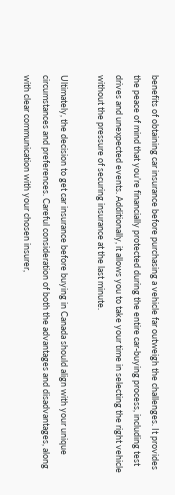benefits of obtaining car insurance before purchasing a vehicle far outweigh the challenges. It provides the peace of mind that you’re financially protected during the entire car-buying process, including test drives and unexpected events. Additionally, it allows you to take your time in selecting the right vehicle without the pressure of securing insurance at the last minute.

Ultimately, the decision to get car insurance before buying in Canada should align with your unique circumstances and preferences. Careful consideration of both the advantages and disadvantages, along with clear communication with your chosen insurer,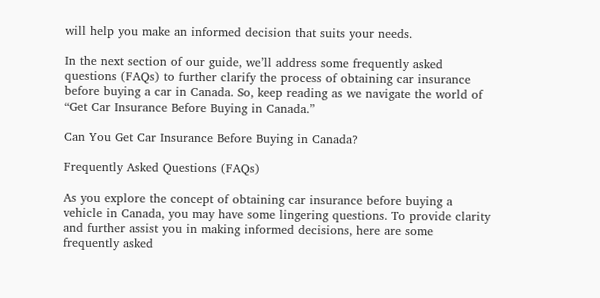will help you make an informed decision that suits your needs.

In the next section of our guide, we’ll address some frequently asked questions (FAQs) to further clarify the process of obtaining car insurance before buying a car in Canada. So, keep reading as we navigate the world of “Get Car Insurance Before Buying in Canada.”

Can You Get Car Insurance Before Buying in Canada?

Frequently Asked Questions (FAQs)

As you explore the concept of obtaining car insurance before buying a vehicle in Canada, you may have some lingering questions. To provide clarity and further assist you in making informed decisions, here are some frequently asked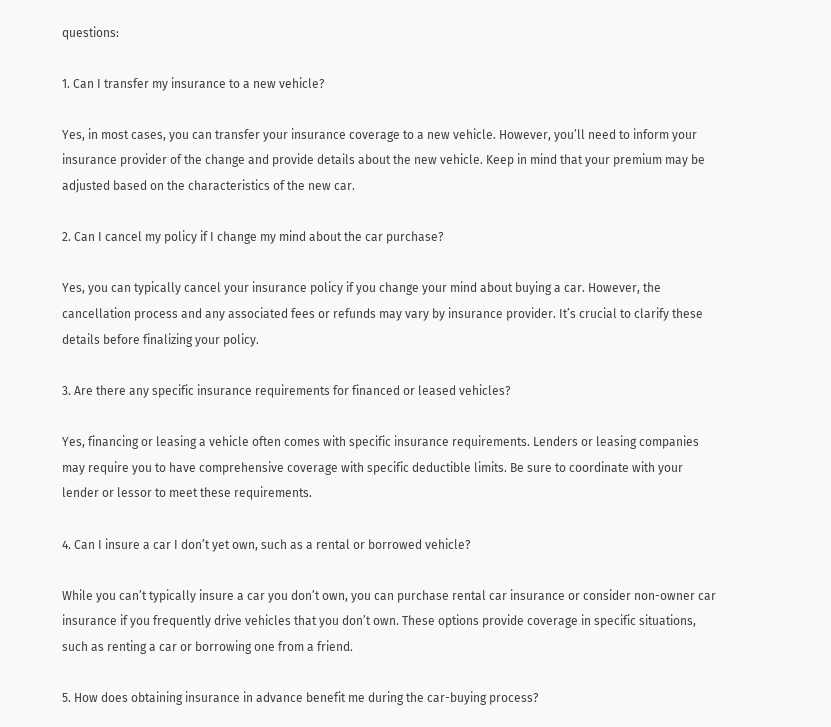questions:

1. Can I transfer my insurance to a new vehicle?

Yes, in most cases, you can transfer your insurance coverage to a new vehicle. However, you’ll need to inform your insurance provider of the change and provide details about the new vehicle. Keep in mind that your premium may be adjusted based on the characteristics of the new car.

2. Can I cancel my policy if I change my mind about the car purchase?

Yes, you can typically cancel your insurance policy if you change your mind about buying a car. However, the cancellation process and any associated fees or refunds may vary by insurance provider. It’s crucial to clarify these details before finalizing your policy.

3. Are there any specific insurance requirements for financed or leased vehicles?

Yes, financing or leasing a vehicle often comes with specific insurance requirements. Lenders or leasing companies may require you to have comprehensive coverage with specific deductible limits. Be sure to coordinate with your lender or lessor to meet these requirements.

4. Can I insure a car I don’t yet own, such as a rental or borrowed vehicle?

While you can’t typically insure a car you don’t own, you can purchase rental car insurance or consider non-owner car insurance if you frequently drive vehicles that you don’t own. These options provide coverage in specific situations, such as renting a car or borrowing one from a friend.

5. How does obtaining insurance in advance benefit me during the car-buying process?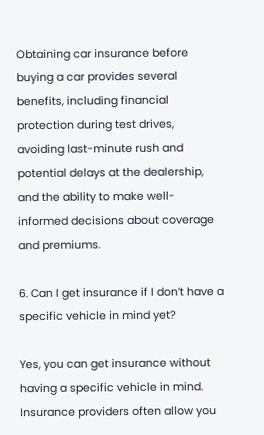Obtaining car insurance before buying a car provides several benefits, including financial protection during test drives, avoiding last-minute rush and potential delays at the dealership, and the ability to make well-informed decisions about coverage and premiums.

6. Can I get insurance if I don’t have a specific vehicle in mind yet?

Yes, you can get insurance without having a specific vehicle in mind. Insurance providers often allow you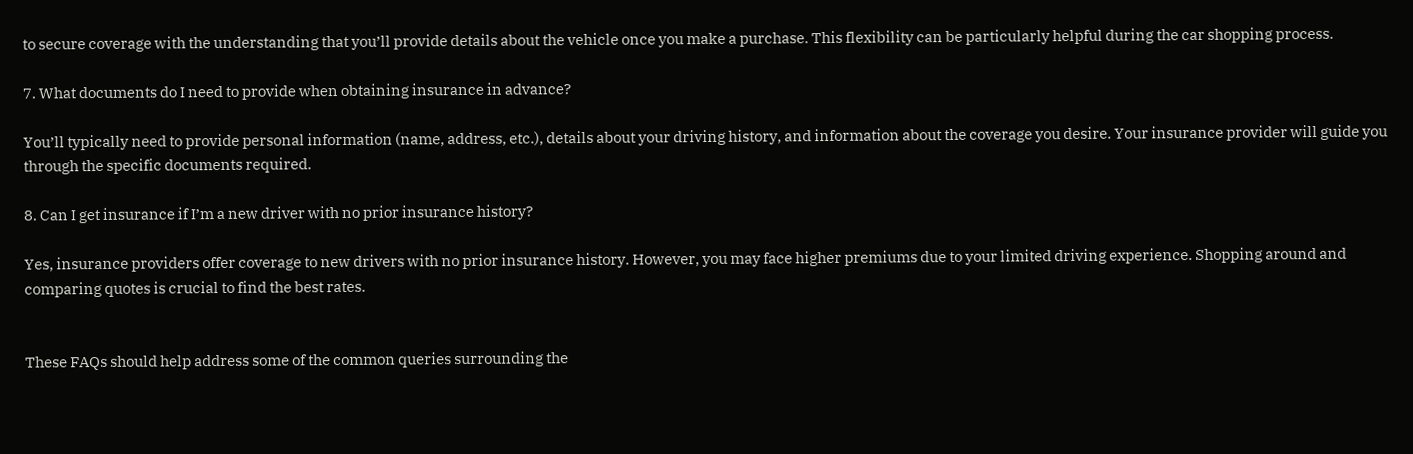to secure coverage with the understanding that you’ll provide details about the vehicle once you make a purchase. This flexibility can be particularly helpful during the car shopping process.

7. What documents do I need to provide when obtaining insurance in advance?

You’ll typically need to provide personal information (name, address, etc.), details about your driving history, and information about the coverage you desire. Your insurance provider will guide you through the specific documents required.

8. Can I get insurance if I’m a new driver with no prior insurance history?

Yes, insurance providers offer coverage to new drivers with no prior insurance history. However, you may face higher premiums due to your limited driving experience. Shopping around and comparing quotes is crucial to find the best rates.


These FAQs should help address some of the common queries surrounding the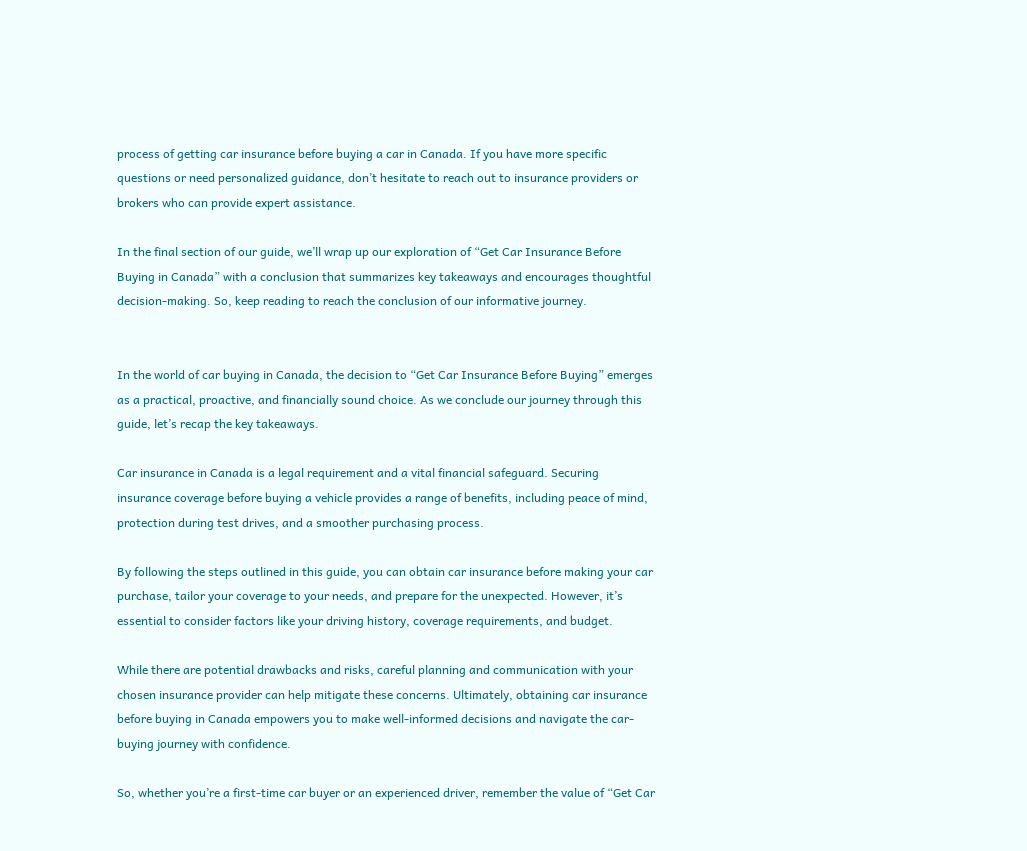process of getting car insurance before buying a car in Canada. If you have more specific questions or need personalized guidance, don’t hesitate to reach out to insurance providers or brokers who can provide expert assistance.

In the final section of our guide, we’ll wrap up our exploration of “Get Car Insurance Before Buying in Canada” with a conclusion that summarizes key takeaways and encourages thoughtful decision-making. So, keep reading to reach the conclusion of our informative journey.


In the world of car buying in Canada, the decision to “Get Car Insurance Before Buying” emerges as a practical, proactive, and financially sound choice. As we conclude our journey through this guide, let’s recap the key takeaways.

Car insurance in Canada is a legal requirement and a vital financial safeguard. Securing insurance coverage before buying a vehicle provides a range of benefits, including peace of mind, protection during test drives, and a smoother purchasing process.

By following the steps outlined in this guide, you can obtain car insurance before making your car purchase, tailor your coverage to your needs, and prepare for the unexpected. However, it’s essential to consider factors like your driving history, coverage requirements, and budget.

While there are potential drawbacks and risks, careful planning and communication with your chosen insurance provider can help mitigate these concerns. Ultimately, obtaining car insurance before buying in Canada empowers you to make well-informed decisions and navigate the car-buying journey with confidence.

So, whether you’re a first-time car buyer or an experienced driver, remember the value of “Get Car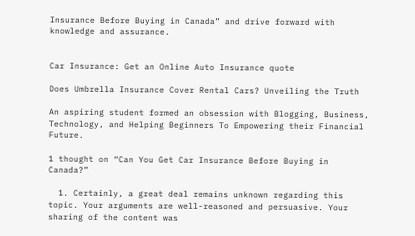Insurance Before Buying in Canada” and drive forward with knowledge and assurance.


Car Insurance: Get an Online Auto Insurance quote

Does Umbrella Insurance Cover Rental Cars? Unveiling the Truth

An aspiring student formed an obsession with Blogging, Business, Technology, and Helping Beginners To Empowering their Financial Future.

1 thought on “Can You Get Car Insurance Before Buying in Canada?”

  1. Certainly, a great deal remains unknown regarding this topic. Your arguments are well-reasoned and persuasive. Your sharing of the content was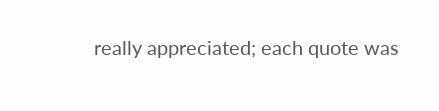really appreciated; each quote was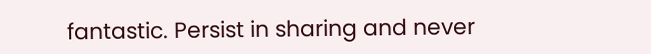fantastic. Persist in sharing and never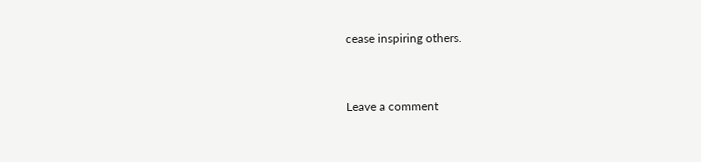cease inspiring others.


Leave a comment